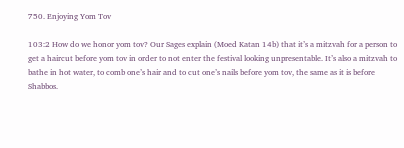750. Enjoying Yom Tov

103:2 How do we honor yom tov? Our Sages explain (Moed Katan 14b) that it’s a mitzvah for a person to get a haircut before yom tov in order to not enter the festival looking unpresentable. It’s also a mitzvah to bathe in hot water, to comb one’s hair and to cut one’s nails before yom tov, the same as it is before Shabbos.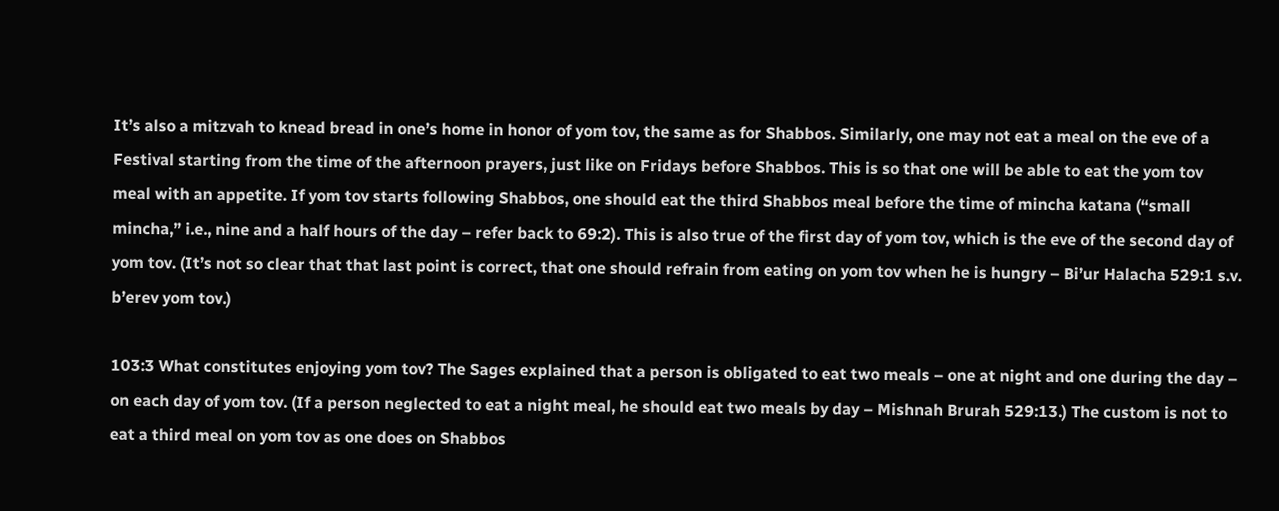It’s also a mitzvah to knead bread in one’s home in honor of yom tov, the same as for Shabbos. Similarly, one may not eat a meal on the eve of a Festival starting from the time of the afternoon prayers, just like on Fridays before Shabbos. This is so that one will be able to eat the yom tov meal with an appetite. If yom tov starts following Shabbos, one should eat the third Shabbos meal before the time of mincha katana (“small mincha,” i.e., nine and a half hours of the day – refer back to 69:2). This is also true of the first day of yom tov, which is the eve of the second day of yom tov. (It’s not so clear that that last point is correct, that one should refrain from eating on yom tov when he is hungry – Bi’ur Halacha 529:1 s.v. b’erev yom tov.)

103:3 What constitutes enjoying yom tov? The Sages explained that a person is obligated to eat two meals – one at night and one during the day – on each day of yom tov. (If a person neglected to eat a night meal, he should eat two meals by day – Mishnah Brurah 529:13.) The custom is not to eat a third meal on yom tov as one does on Shabbos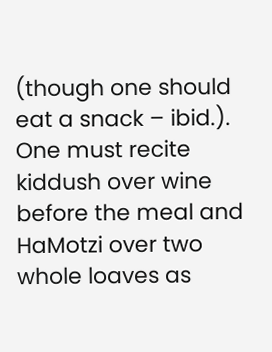(though one should eat a snack – ibid.). One must recite kiddush over wine before the meal and HaMotzi over two whole loaves as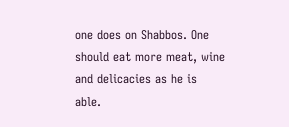one does on Shabbos. One should eat more meat, wine and delicacies as he is able.